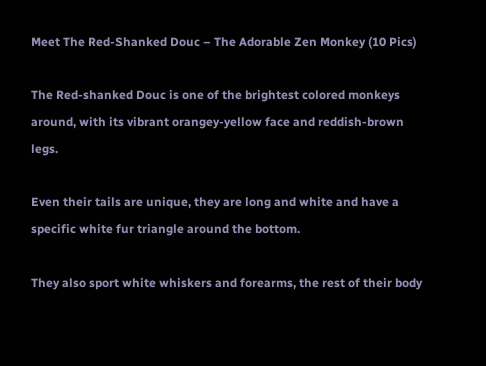Meet The Red-Shanked Douc – The Adorable Zen Monkey (10 Pics)

The Red-shanked Douc is one of the brightest colored monkeys around, with its vibrant orangey-yellow face and reddish-brown legs.

Even their tails are unique, they are long and white and have a specific white fur triangle around the bottom.

They also sport white whiskers and forearms, the rest of their body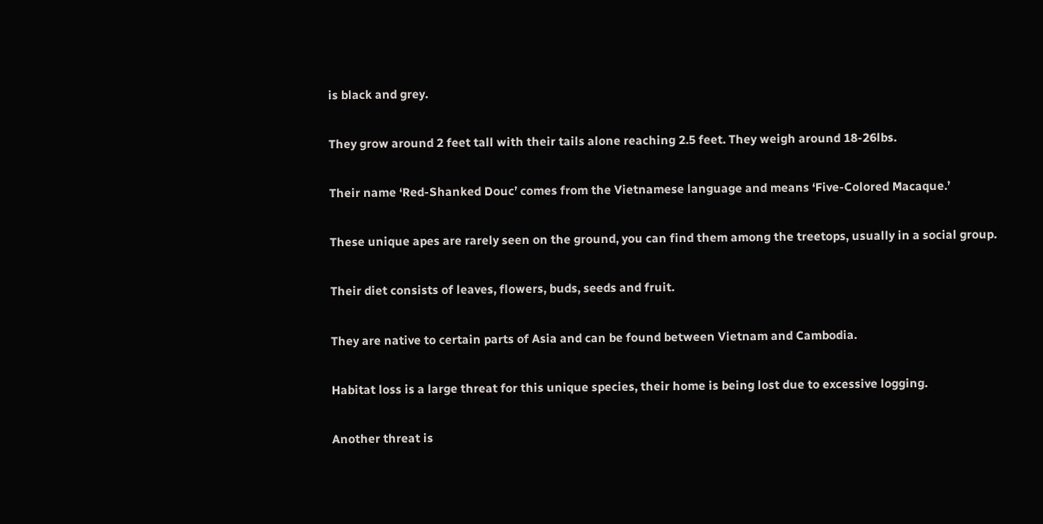is black and grey.

They grow around 2 feet tall with their tails alone reaching 2.5 feet. They weigh around 18-26lbs.

Their name ‘Red-Shanked Douc’ comes from the Vietnamese language and means ‘Five-Colored Macaque.’

These unique apes are rarely seen on the ground, you can find them among the treetops, usually in a social group.

Their diet consists of leaves, flowers, buds, seeds and fruit.

They are native to certain parts of Asia and can be found between Vietnam and Cambodia.

Habitat loss is a large threat for this unique species, their home is being lost due to excessive logging.

Another threat is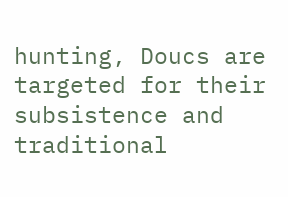hunting, Doucs are targeted for their subsistence and traditional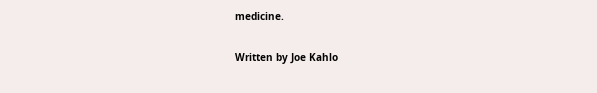medicine.

Written by Joe Kahlo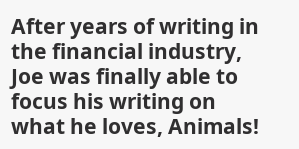After years of writing in the financial industry, Joe was finally able to focus his writing on what he loves, Animals!